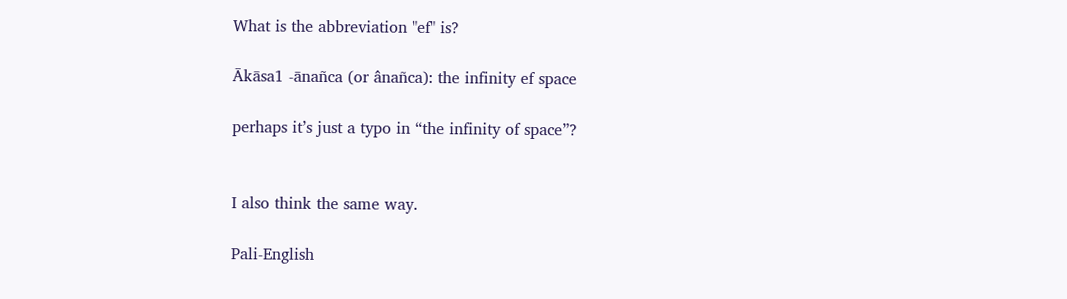What is the abbreviation "ef" is?

Ākāsa1 -ānañca (or ânañca): the infinity ef space

perhaps it’s just a typo in “the infinity of space”?


I also think the same way.

Pali-English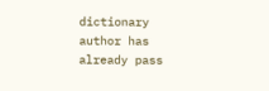dictionary author has already pass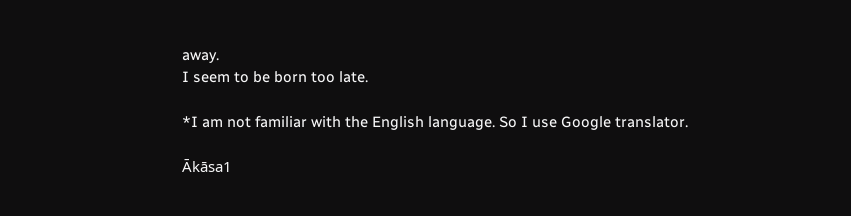away.
I seem to be born too late.

*I am not familiar with the English language. So I use Google translator.

Ākāsa1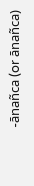-ānañca (or ānañca)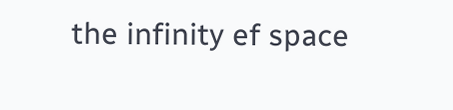the infinity ef space